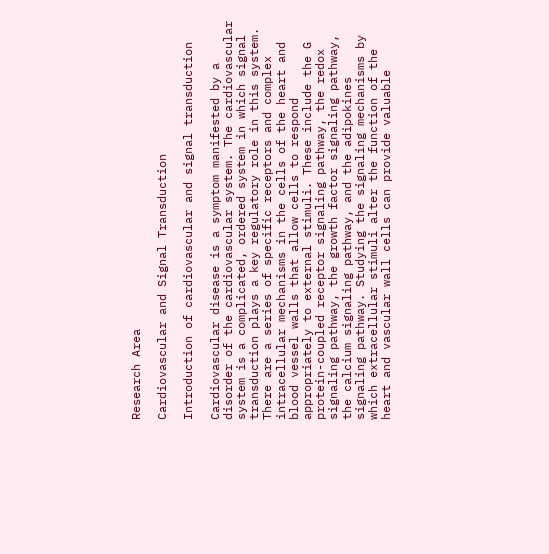Research Area

Cardiovascular and Signal Transduction

Introduction of cardiovascular and signal transduction

Cardiovascular disease is a symptom manifested by a disorder of the cardiovascular system. The cardiovascular system is a complicated, ordered system in which signal transduction plays a key regulatory role in this system. There are a series of specific receptors and complex intracellular mechanisms in the cells of the heart and blood vessel walls that allow cells to respond appropriately to external stimuli. These include the G protein-coupled receptor signaling pathway, the redox signaling pathway, the growth factor signaling pathway, the calcium signaling pathway, and the adipokines signaling pathway. Studying the signaling mechanisms by which extracellular stimuli alter the function of the heart and vascular wall cells can provide valuable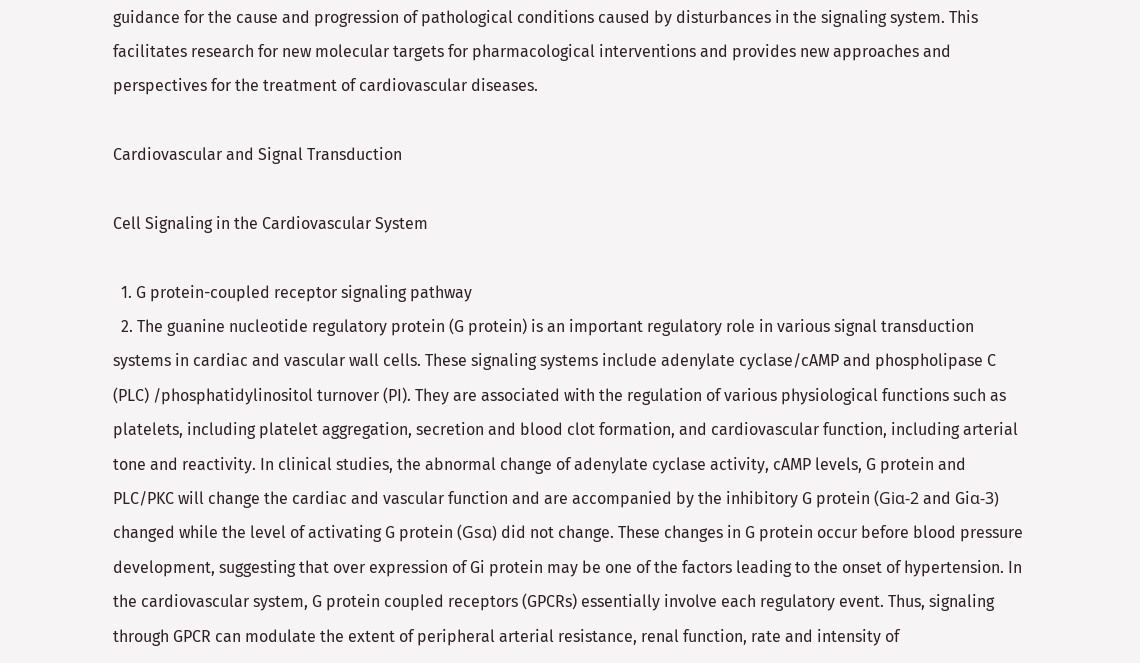guidance for the cause and progression of pathological conditions caused by disturbances in the signaling system. This facilitates research for new molecular targets for pharmacological interventions and provides new approaches and perspectives for the treatment of cardiovascular diseases.

Cardiovascular and Signal Transduction

Cell Signaling in the Cardiovascular System

  1. G protein-coupled receptor signaling pathway
  2. The guanine nucleotide regulatory protein (G protein) is an important regulatory role in various signal transduction systems in cardiac and vascular wall cells. These signaling systems include adenylate cyclase/cAMP and phospholipase C (PLC) /phosphatidylinositol turnover (PI). They are associated with the regulation of various physiological functions such as platelets, including platelet aggregation, secretion and blood clot formation, and cardiovascular function, including arterial tone and reactivity. In clinical studies, the abnormal change of adenylate cyclase activity, cAMP levels, G protein and PLC/PKC will change the cardiac and vascular function and are accompanied by the inhibitory G protein (Giα-2 and Giα-3) changed while the level of activating G protein (Gsα) did not change. These changes in G protein occur before blood pressure development, suggesting that over expression of Gi protein may be one of the factors leading to the onset of hypertension. In the cardiovascular system, G protein coupled receptors (GPCRs) essentially involve each regulatory event. Thus, signaling through GPCR can modulate the extent of peripheral arterial resistance, renal function, rate and intensity of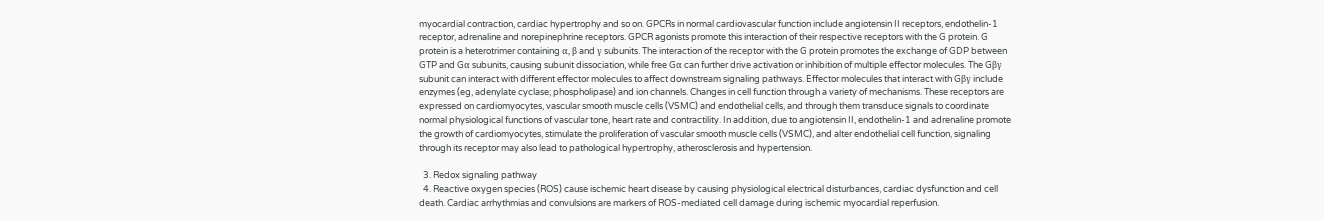myocardial contraction, cardiac hypertrophy and so on. GPCRs in normal cardiovascular function include angiotensin II receptors, endothelin-1 receptor, adrenaline and norepinephrine receptors. GPCR agonists promote this interaction of their respective receptors with the G protein. G protein is a heterotrimer containing α, β and γ subunits. The interaction of the receptor with the G protein promotes the exchange of GDP between GTP and Gα subunits, causing subunit dissociation, while free Gα can further drive activation or inhibition of multiple effector molecules. The Gβγ subunit can interact with different effector molecules to affect downstream signaling pathways. Effector molecules that interact with Gβγ include enzymes (eg, adenylate cyclase; phospholipase) and ion channels. Changes in cell function through a variety of mechanisms. These receptors are expressed on cardiomyocytes, vascular smooth muscle cells (VSMC) and endothelial cells, and through them transduce signals to coordinate normal physiological functions of vascular tone, heart rate and contractility. In addition, due to angiotensin II, endothelin-1 and adrenaline promote the growth of cardiomyocytes, stimulate the proliferation of vascular smooth muscle cells (VSMC), and alter endothelial cell function, signaling through its receptor may also lead to pathological hypertrophy, atherosclerosis and hypertension.

  3. Redox signaling pathway
  4. Reactive oxygen species (ROS) cause ischemic heart disease by causing physiological electrical disturbances, cardiac dysfunction and cell death. Cardiac arrhythmias and convulsions are markers of ROS-mediated cell damage during ischemic myocardial reperfusion.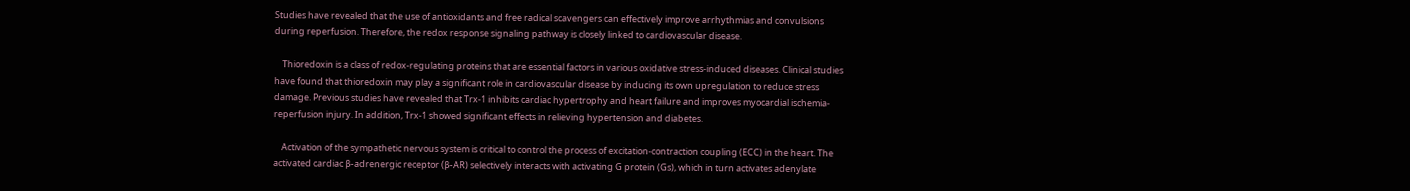Studies have revealed that the use of antioxidants and free radical scavengers can effectively improve arrhythmias and convulsions during reperfusion. Therefore, the redox response signaling pathway is closely linked to cardiovascular disease.

    Thioredoxin is a class of redox-regulating proteins that are essential factors in various oxidative stress-induced diseases. Clinical studies have found that thioredoxin may play a significant role in cardiovascular disease by inducing its own upregulation to reduce stress damage. Previous studies have revealed that Trx-1 inhibits cardiac hypertrophy and heart failure and improves myocardial ischemia-reperfusion injury. In addition, Trx-1 showed significant effects in relieving hypertension and diabetes.

    Activation of the sympathetic nervous system is critical to control the process of excitation-contraction coupling (ECC) in the heart. The activated cardiac β-adrenergic receptor (β-AR) selectively interacts with activating G protein (Gs), which in turn activates adenylate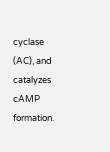cyclase (AC), and catalyzes cAMP formation.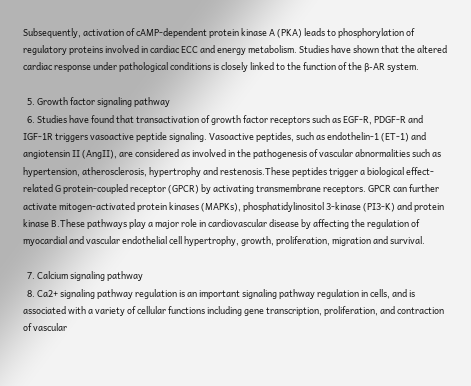Subsequently, activation of cAMP-dependent protein kinase A (PKA) leads to phosphorylation of regulatory proteins involved in cardiac ECC and energy metabolism. Studies have shown that the altered cardiac response under pathological conditions is closely linked to the function of the β-AR system.

  5. Growth factor signaling pathway
  6. Studies have found that transactivation of growth factor receptors such as EGF-R, PDGF-R and IGF-1R triggers vasoactive peptide signaling. Vasoactive peptides, such as endothelin-1 (ET-1) and angiotensin II (AngII), are considered as involved in the pathogenesis of vascular abnormalities such as hypertension, atherosclerosis, hypertrophy and restenosis.These peptides trigger a biological effect-related G protein-coupled receptor (GPCR) by activating transmembrane receptors. GPCR can further activate mitogen-activated protein kinases (MAPKs), phosphatidylinositol 3-kinase (PI3-K) and protein kinase B.These pathways play a major role in cardiovascular disease by affecting the regulation of myocardial and vascular endothelial cell hypertrophy, growth, proliferation, migration and survival.

  7. Calcium signaling pathway
  8. Ca2+ signaling pathway regulation is an important signaling pathway regulation in cells, and is associated with a variety of cellular functions including gene transcription, proliferation, and contraction of vascular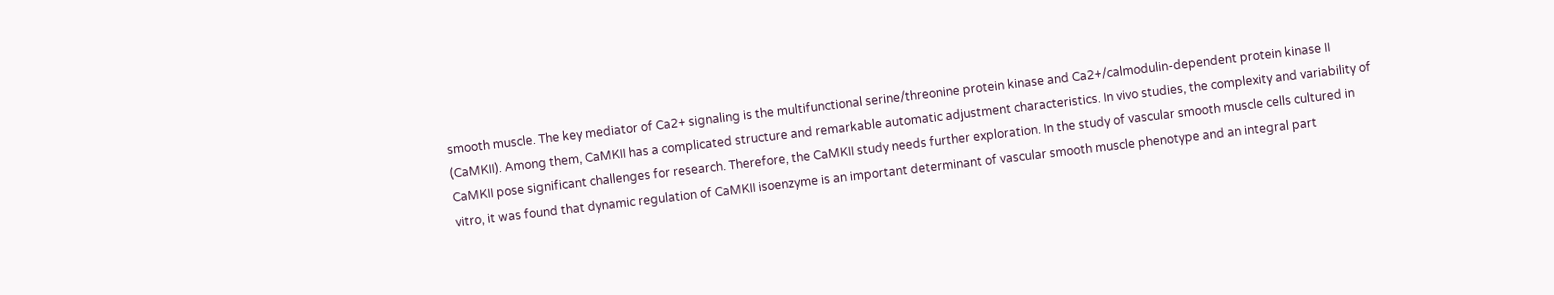smooth muscle. The key mediator of Ca2+ signaling is the multifunctional serine/threonine protein kinase and Ca2+/calmodulin-dependent protein kinase II (CaMKII). Among them, CaMKII has a complicated structure and remarkable automatic adjustment characteristics. In vivo studies, the complexity and variability of CaMKII pose significant challenges for research. Therefore, the CaMKII study needs further exploration. In the study of vascular smooth muscle cells cultured in vitro, it was found that dynamic regulation of CaMKII isoenzyme is an important determinant of vascular smooth muscle phenotype and an integral part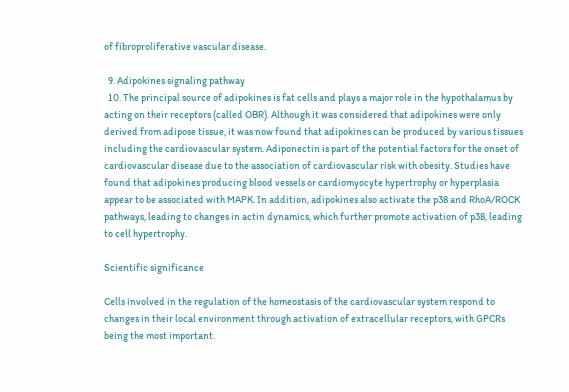of fibroproliferative vascular disease.

  9. Adipokines signaling pathway
  10. The principal source of adipokines is fat cells and plays a major role in the hypothalamus by acting on their receptors (called OBR). Although it was considered that adipokines were only derived from adipose tissue, it was now found that adipokines can be produced by various tissues including the cardiovascular system. Adiponectin is part of the potential factors for the onset of cardiovascular disease due to the association of cardiovascular risk with obesity. Studies have found that adipokines producing blood vessels or cardiomyocyte hypertrophy or hyperplasia appear to be associated with MAPK. In addition, adipokines also activate the p38 and RhoA/ROCK pathways, leading to changes in actin dynamics, which further promote activation of p38, leading to cell hypertrophy.

Scientific significance

Cells involved in the regulation of the homeostasis of the cardiovascular system respond to changes in their local environment through activation of extracellular receptors, with GPCRs being the most important.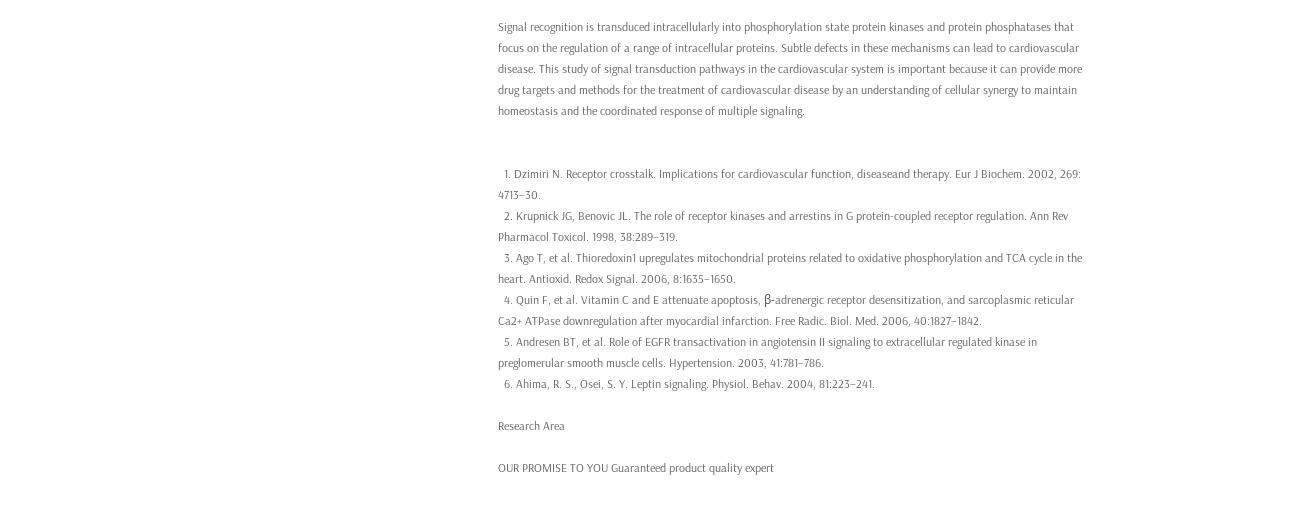Signal recognition is transduced intracellularly into phosphorylation state protein kinases and protein phosphatases that focus on the regulation of a range of intracellular proteins. Subtle defects in these mechanisms can lead to cardiovascular disease. This study of signal transduction pathways in the cardiovascular system is important because it can provide more drug targets and methods for the treatment of cardiovascular disease by an understanding of cellular synergy to maintain homeostasis and the coordinated response of multiple signaling.


  1. Dzimiri N. Receptor crosstalk. Implications for cardiovascular function, diseaseand therapy. Eur J Biochem. 2002, 269: 4713–30.
  2. Krupnick JG, Benovic JL. The role of receptor kinases and arrestins in G protein-coupled receptor regulation. Ann Rev Pharmacol Toxicol. 1998, 38:289–319.
  3. Ago T, et al. Thioredoxin1 upregulates mitochondrial proteins related to oxidative phosphorylation and TCA cycle in the heart. Antioxid. Redox Signal. 2006, 8:1635–1650.
  4. Quin F, et al. Vitamin C and E attenuate apoptosis, β-adrenergic receptor desensitization, and sarcoplasmic reticular Ca2+ ATPase downregulation after myocardial infarction. Free Radic. Biol. Med. 2006, 40:1827–1842.
  5. Andresen BT, et al. Role of EGFR transactivation in angiotensin II signaling to extracellular regulated kinase in preglomerular smooth muscle cells. Hypertension. 2003, 41:781–786.
  6. Ahima, R. S., Osei, S. Y. Leptin signaling. Physiol. Behav. 2004, 81:223–241.

Research Area

OUR PROMISE TO YOU Guaranteed product quality expert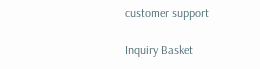customer support

Inquiry Basket